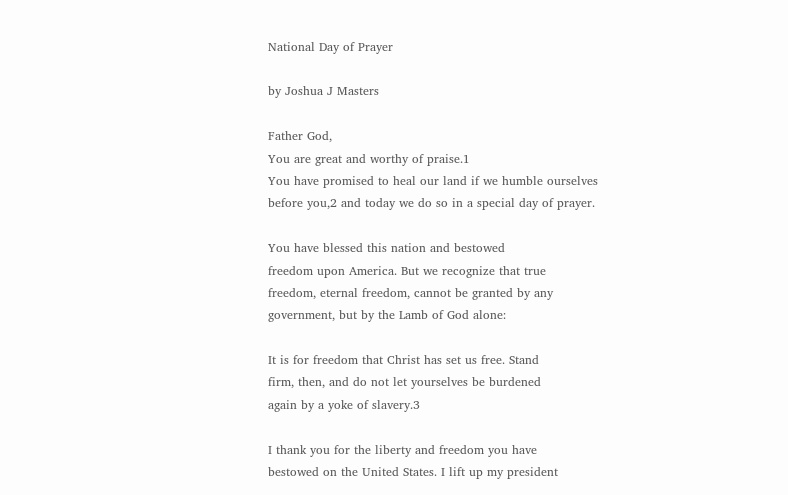National Day of Prayer

by Joshua J Masters

Father God,
You are great and worthy of praise.1
You have promised to heal our land if we humble ourselves
before you,2 and today we do so in a special day of prayer.

You have blessed this nation and bestowed
freedom upon America. But we recognize that true
freedom, eternal freedom, cannot be granted by any
government, but by the Lamb of God alone:

It is for freedom that Christ has set us free. Stand
firm, then, and do not let yourselves be burdened
again by a yoke of slavery.3

I thank you for the liberty and freedom you have
bestowed on the United States. I lift up my president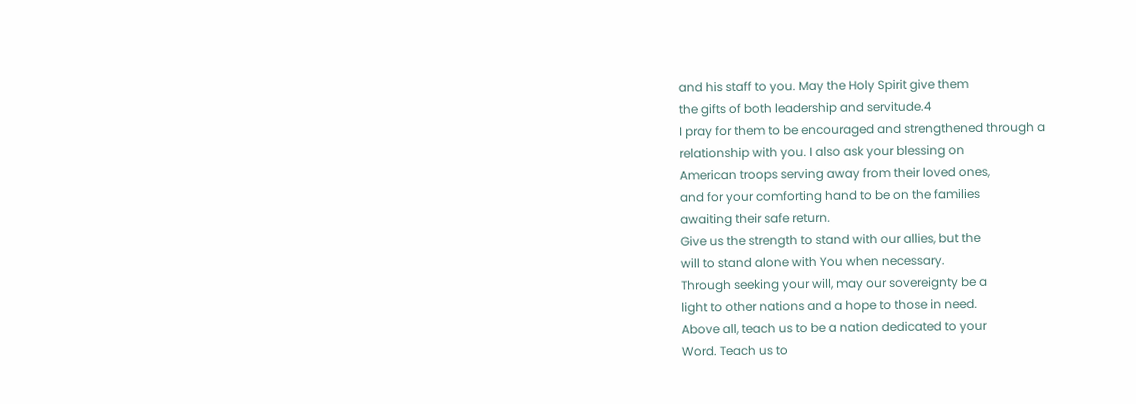and his staff to you. May the Holy Spirit give them
the gifts of both leadership and servitude.4
I pray for them to be encouraged and strengthened through a
relationship with you. I also ask your blessing on
American troops serving away from their loved ones,
and for your comforting hand to be on the families
awaiting their safe return.
Give us the strength to stand with our allies, but the
will to stand alone with You when necessary.
Through seeking your will, may our sovereignty be a
light to other nations and a hope to those in need.
Above all, teach us to be a nation dedicated to your
Word. Teach us to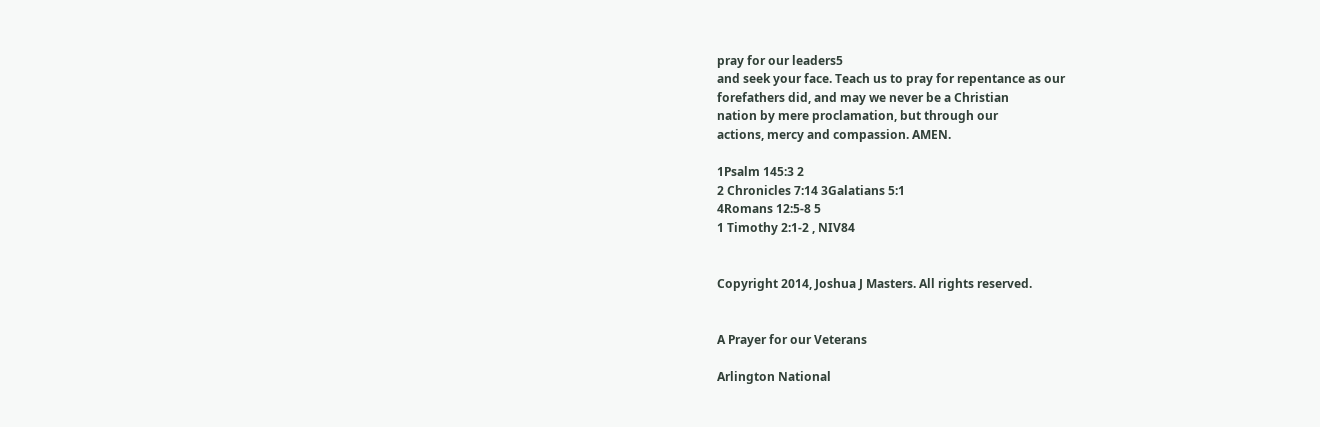pray for our leaders5
and seek your face. Teach us to pray for repentance as our
forefathers did, and may we never be a Christian
nation by mere proclamation, but through our
actions, mercy and compassion. AMEN.

1Psalm 145:3 2
2 Chronicles 7:14 3Galatians 5:1
4Romans 12:5-8 5
1 Timothy 2:1-2 , NIV84


Copyright 2014, Joshua J Masters. All rights reserved.


A Prayer for our Veterans

Arlington National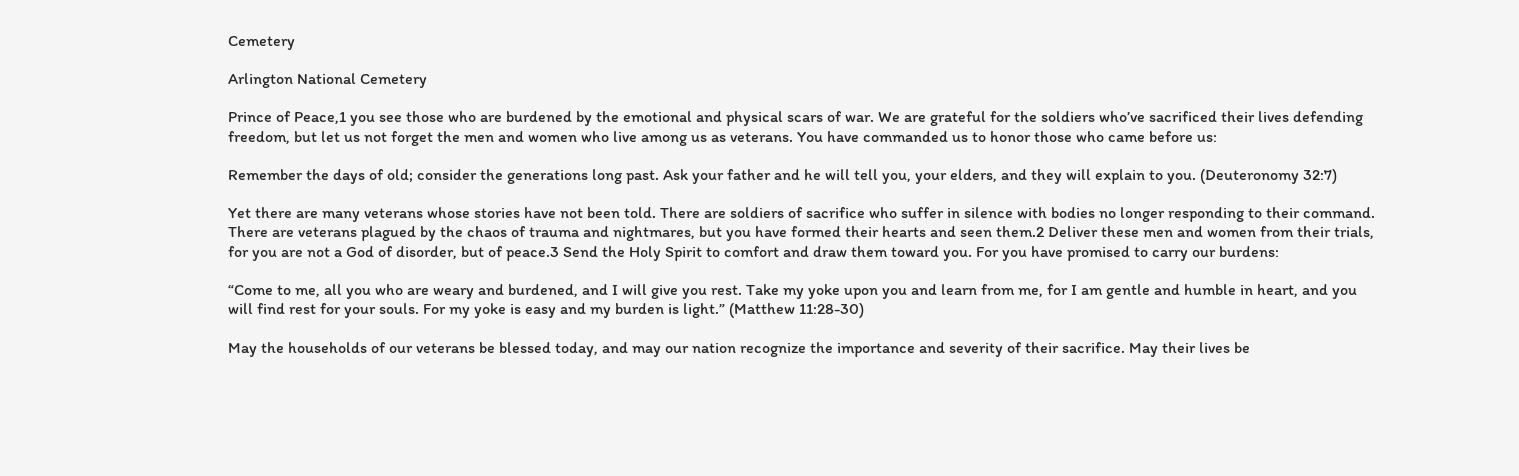Cemetery

Arlington National Cemetery

Prince of Peace,1 you see those who are burdened by the emotional and physical scars of war. We are grateful for the soldiers who’ve sacrificed their lives defending freedom, but let us not forget the men and women who live among us as veterans. You have commanded us to honor those who came before us:

Remember the days of old; consider the generations long past. Ask your father and he will tell you, your elders, and they will explain to you. (Deuteronomy 32:7)

Yet there are many veterans whose stories have not been told. There are soldiers of sacrifice who suffer in silence with bodies no longer responding to their command. There are veterans plagued by the chaos of trauma and nightmares, but you have formed their hearts and seen them.2 Deliver these men and women from their trials, for you are not a God of disorder, but of peace.3 Send the Holy Spirit to comfort and draw them toward you. For you have promised to carry our burdens:

“Come to me, all you who are weary and burdened, and I will give you rest. Take my yoke upon you and learn from me, for I am gentle and humble in heart, and you will find rest for your souls. For my yoke is easy and my burden is light.” (Matthew 11:28-30)

May the households of our veterans be blessed today, and may our nation recognize the importance and severity of their sacrifice. May their lives be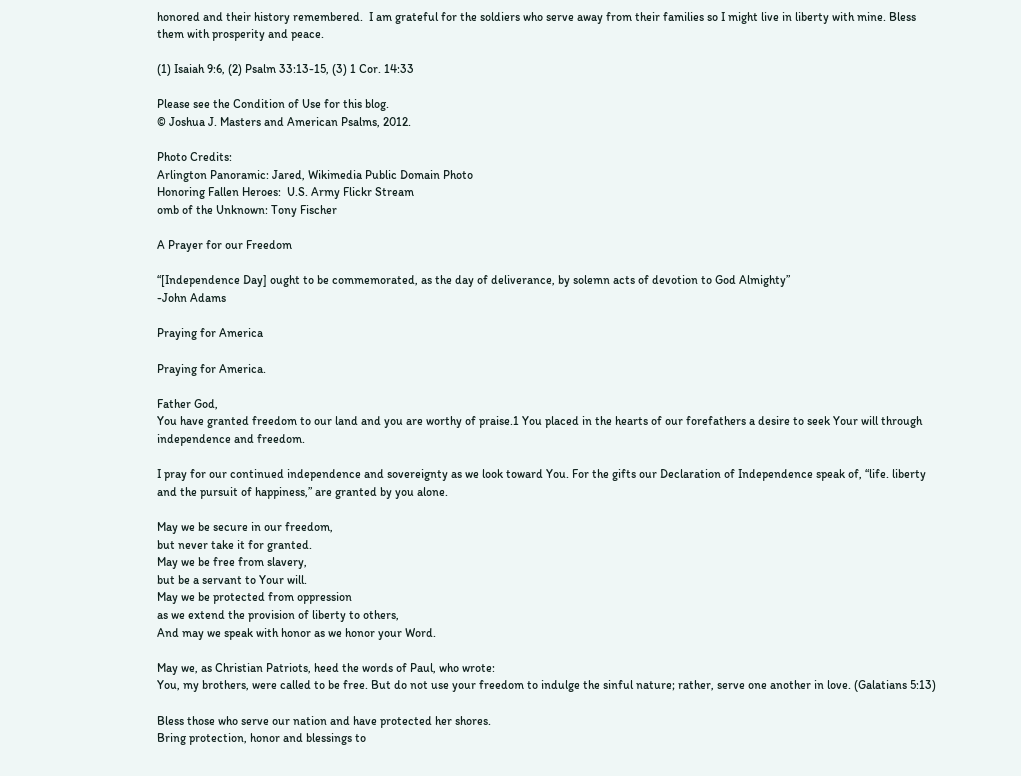honored and their history remembered.  I am grateful for the soldiers who serve away from their families so I might live in liberty with mine. Bless them with prosperity and peace.

(1) Isaiah 9:6, (2) Psalm 33:13-15, (3) 1 Cor. 14:33

Please see the Condition of Use for this blog.
© Joshua J. Masters and American Psalms, 2012.

Photo Credits:
Arlington Panoramic: Jared, Wikimedia Public Domain Photo
Honoring Fallen Heroes:  U.S. Army Flickr Stream
omb of the Unknown: Tony Fischer

A Prayer for our Freedom

“[Independence Day] ought to be commemorated, as the day of deliverance, by solemn acts of devotion to God Almighty”
-John Adams

Praying for America

Praying for America.

Father God,
You have granted freedom to our land and you are worthy of praise.1 You placed in the hearts of our forefathers a desire to seek Your will through independence and freedom.

I pray for our continued independence and sovereignty as we look toward You. For the gifts our Declaration of Independence speak of, “life. liberty and the pursuit of happiness,” are granted by you alone.

May we be secure in our freedom,
but never take it for granted.
May we be free from slavery,
but be a servant to Your will.
May we be protected from oppression
as we extend the provision of liberty to others,
And may we speak with honor as we honor your Word.

May we, as Christian Patriots, heed the words of Paul, who wrote:
You, my brothers, were called to be free. But do not use your freedom to indulge the sinful nature; rather, serve one another in love. (Galatians 5:13)

Bless those who serve our nation and have protected her shores.
Bring protection, honor and blessings to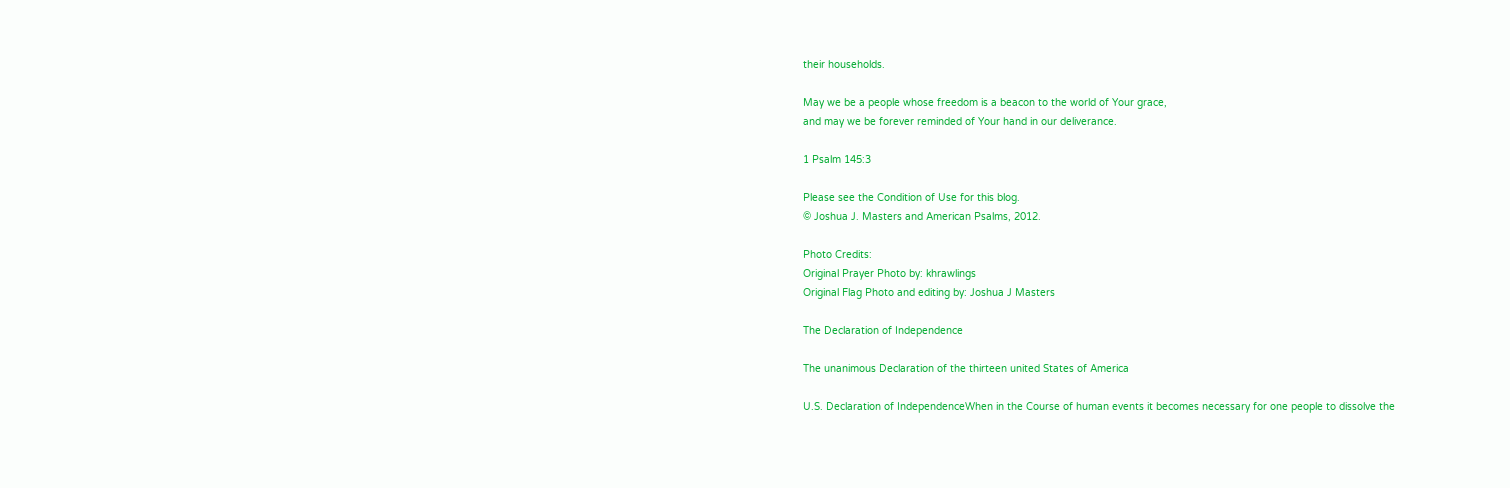their households.

May we be a people whose freedom is a beacon to the world of Your grace,
and may we be forever reminded of Your hand in our deliverance.

1 Psalm 145:3

Please see the Condition of Use for this blog.
© Joshua J. Masters and American Psalms, 2012.

Photo Credits:
Original Prayer Photo by: khrawlings
Original Flag Photo and editing by: Joshua J Masters

The Declaration of Independence

The unanimous Declaration of the thirteen united States of America

U.S. Declaration of IndependenceWhen in the Course of human events it becomes necessary for one people to dissolve the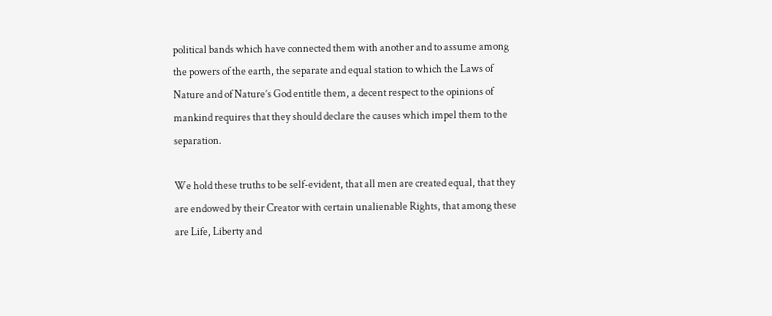political bands which have connected them with another and to assume among the powers of the earth, the separate and equal station to which the Laws of Nature and of Nature’s God entitle them, a decent respect to the opinions of mankind requires that they should declare the causes which impel them to the separation.

We hold these truths to be self-evident, that all men are created equal, that they are endowed by their Creator with certain unalienable Rights, that among these are Life, Liberty and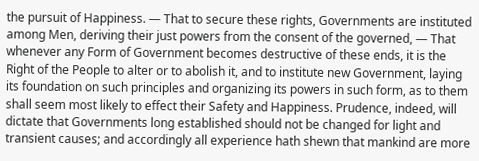the pursuit of Happiness. — That to secure these rights, Governments are instituted among Men, deriving their just powers from the consent of the governed, — That whenever any Form of Government becomes destructive of these ends, it is the Right of the People to alter or to abolish it, and to institute new Government, laying its foundation on such principles and organizing its powers in such form, as to them shall seem most likely to effect their Safety and Happiness. Prudence, indeed, will dictate that Governments long established should not be changed for light and transient causes; and accordingly all experience hath shewn that mankind are more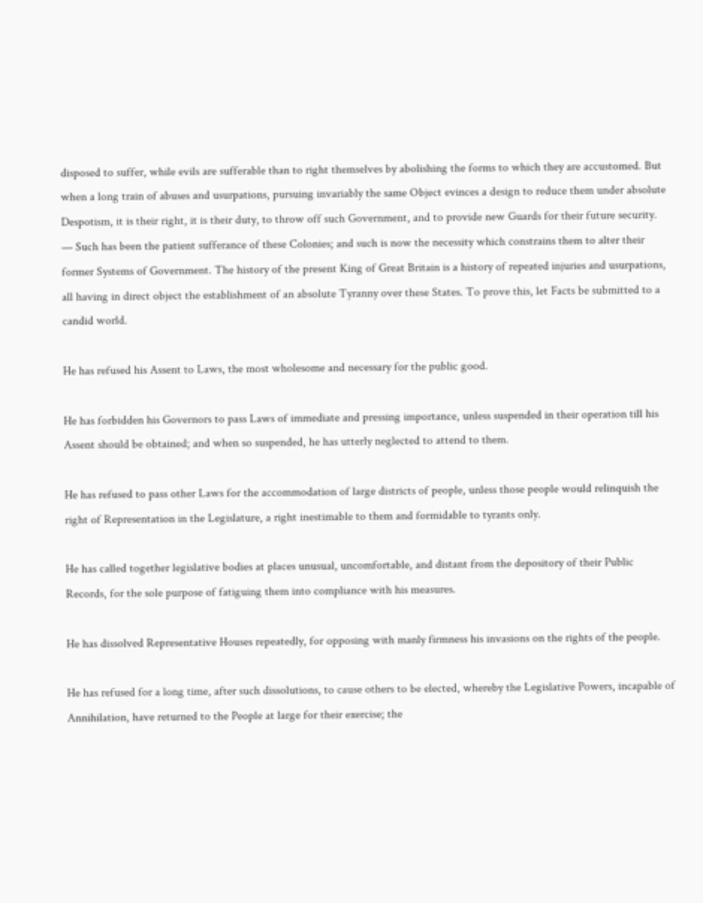disposed to suffer, while evils are sufferable than to right themselves by abolishing the forms to which they are accustomed. But when a long train of abuses and usurpations, pursuing invariably the same Object evinces a design to reduce them under absolute Despotism, it is their right, it is their duty, to throw off such Government, and to provide new Guards for their future security. — Such has been the patient sufferance of these Colonies; and such is now the necessity which constrains them to alter their former Systems of Government. The history of the present King of Great Britain is a history of repeated injuries and usurpations, all having in direct object the establishment of an absolute Tyranny over these States. To prove this, let Facts be submitted to a candid world.

He has refused his Assent to Laws, the most wholesome and necessary for the public good.

He has forbidden his Governors to pass Laws of immediate and pressing importance, unless suspended in their operation till his Assent should be obtained; and when so suspended, he has utterly neglected to attend to them.

He has refused to pass other Laws for the accommodation of large districts of people, unless those people would relinquish the right of Representation in the Legislature, a right inestimable to them and formidable to tyrants only.

He has called together legislative bodies at places unusual, uncomfortable, and distant from the depository of their Public Records, for the sole purpose of fatiguing them into compliance with his measures.

He has dissolved Representative Houses repeatedly, for opposing with manly firmness his invasions on the rights of the people.

He has refused for a long time, after such dissolutions, to cause others to be elected, whereby the Legislative Powers, incapable of Annihilation, have returned to the People at large for their exercise; the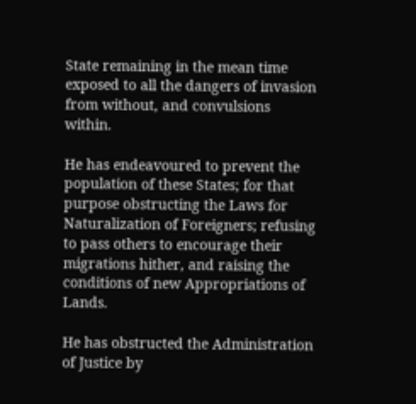State remaining in the mean time exposed to all the dangers of invasion from without, and convulsions within.

He has endeavoured to prevent the population of these States; for that purpose obstructing the Laws for Naturalization of Foreigners; refusing to pass others to encourage their migrations hither, and raising the conditions of new Appropriations of Lands.

He has obstructed the Administration of Justice by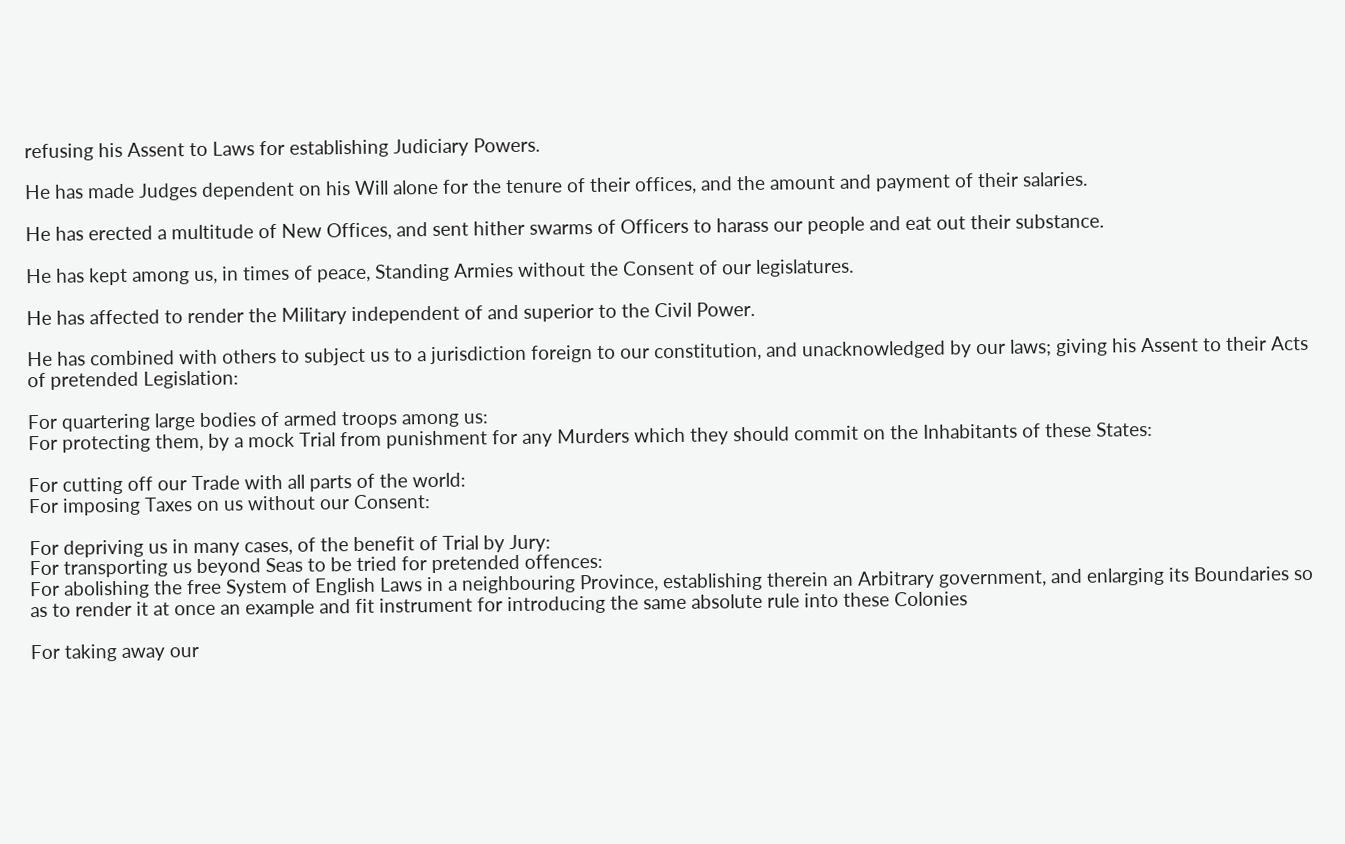refusing his Assent to Laws for establishing Judiciary Powers.

He has made Judges dependent on his Will alone for the tenure of their offices, and the amount and payment of their salaries.

He has erected a multitude of New Offices, and sent hither swarms of Officers to harass our people and eat out their substance.

He has kept among us, in times of peace, Standing Armies without the Consent of our legislatures.

He has affected to render the Military independent of and superior to the Civil Power.

He has combined with others to subject us to a jurisdiction foreign to our constitution, and unacknowledged by our laws; giving his Assent to their Acts of pretended Legislation:

For quartering large bodies of armed troops among us:
For protecting them, by a mock Trial from punishment for any Murders which they should commit on the Inhabitants of these States:

For cutting off our Trade with all parts of the world:
For imposing Taxes on us without our Consent:

For depriving us in many cases, of the benefit of Trial by Jury:
For transporting us beyond Seas to be tried for pretended offences:
For abolishing the free System of English Laws in a neighbouring Province, establishing therein an Arbitrary government, and enlarging its Boundaries so as to render it at once an example and fit instrument for introducing the same absolute rule into these Colonies

For taking away our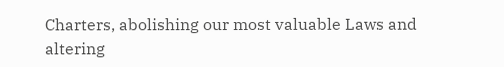Charters, abolishing our most valuable Laws and altering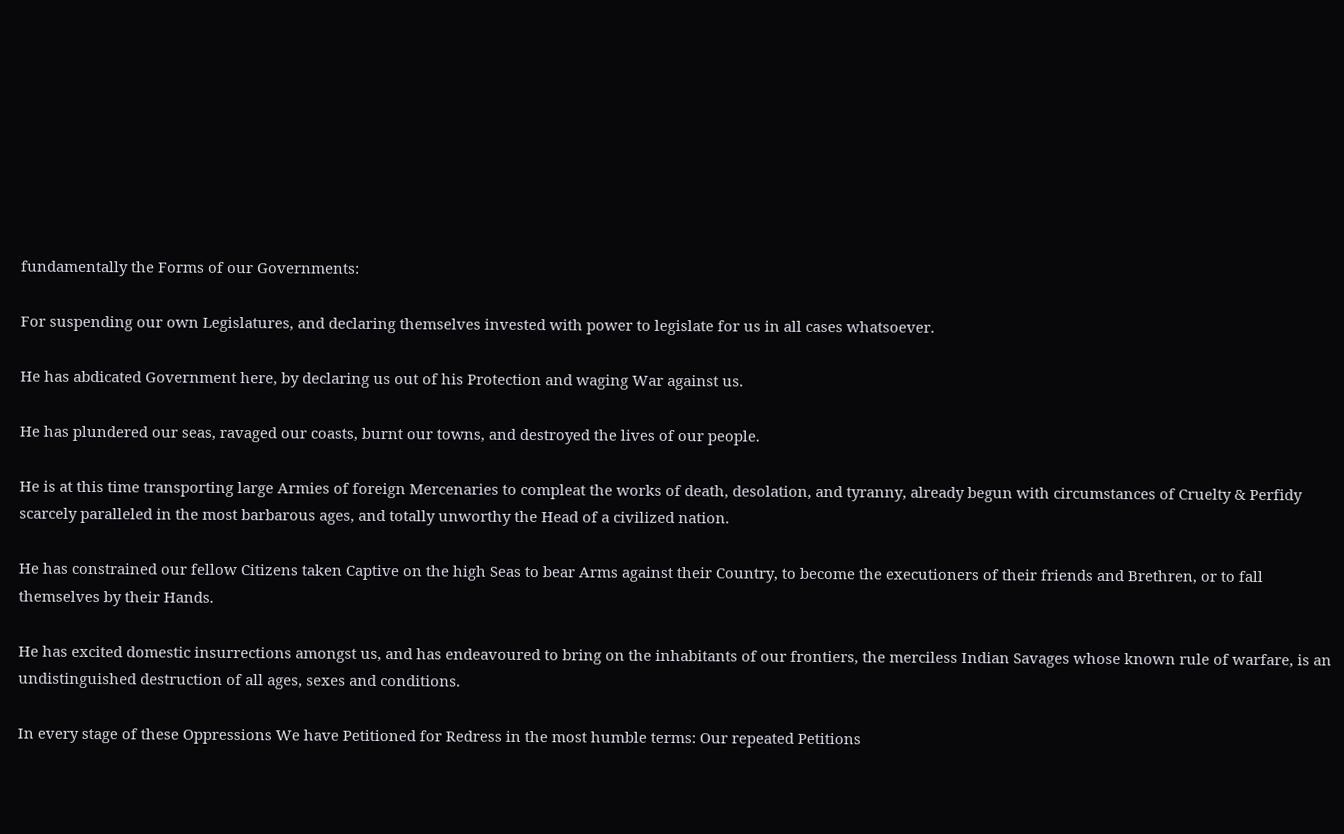fundamentally the Forms of our Governments:

For suspending our own Legislatures, and declaring themselves invested with power to legislate for us in all cases whatsoever.

He has abdicated Government here, by declaring us out of his Protection and waging War against us.

He has plundered our seas, ravaged our coasts, burnt our towns, and destroyed the lives of our people.

He is at this time transporting large Armies of foreign Mercenaries to compleat the works of death, desolation, and tyranny, already begun with circumstances of Cruelty & Perfidy scarcely paralleled in the most barbarous ages, and totally unworthy the Head of a civilized nation.

He has constrained our fellow Citizens taken Captive on the high Seas to bear Arms against their Country, to become the executioners of their friends and Brethren, or to fall themselves by their Hands.

He has excited domestic insurrections amongst us, and has endeavoured to bring on the inhabitants of our frontiers, the merciless Indian Savages whose known rule of warfare, is an undistinguished destruction of all ages, sexes and conditions.

In every stage of these Oppressions We have Petitioned for Redress in the most humble terms: Our repeated Petitions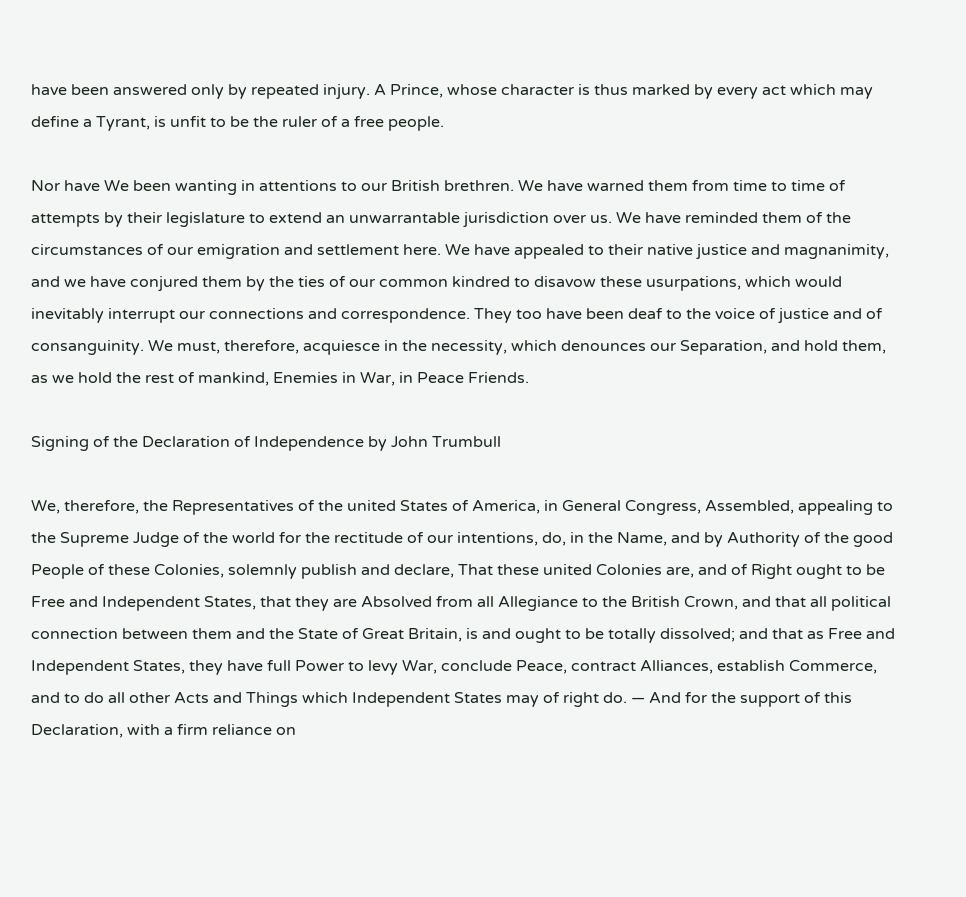have been answered only by repeated injury. A Prince, whose character is thus marked by every act which may define a Tyrant, is unfit to be the ruler of a free people.

Nor have We been wanting in attentions to our British brethren. We have warned them from time to time of attempts by their legislature to extend an unwarrantable jurisdiction over us. We have reminded them of the circumstances of our emigration and settlement here. We have appealed to their native justice and magnanimity, and we have conjured them by the ties of our common kindred to disavow these usurpations, which would inevitably interrupt our connections and correspondence. They too have been deaf to the voice of justice and of consanguinity. We must, therefore, acquiesce in the necessity, which denounces our Separation, and hold them, as we hold the rest of mankind, Enemies in War, in Peace Friends.

Signing of the Declaration of Independence by John Trumbull

We, therefore, the Representatives of the united States of America, in General Congress, Assembled, appealing to the Supreme Judge of the world for the rectitude of our intentions, do, in the Name, and by Authority of the good People of these Colonies, solemnly publish and declare, That these united Colonies are, and of Right ought to be Free and Independent States, that they are Absolved from all Allegiance to the British Crown, and that all political connection between them and the State of Great Britain, is and ought to be totally dissolved; and that as Free and Independent States, they have full Power to levy War, conclude Peace, contract Alliances, establish Commerce, and to do all other Acts and Things which Independent States may of right do. — And for the support of this Declaration, with a firm reliance on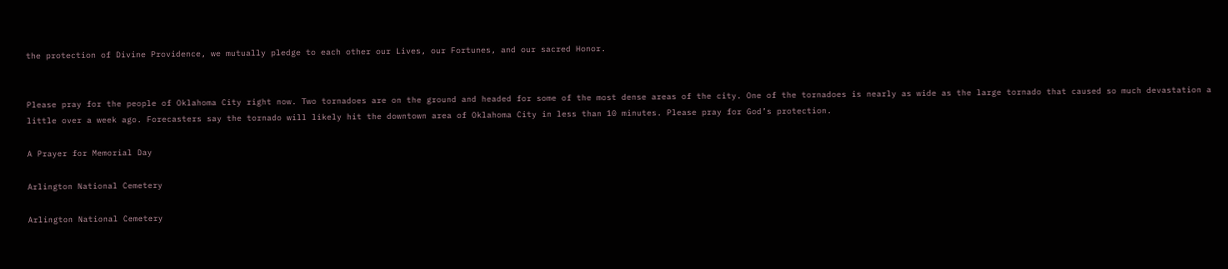the protection of Divine Providence, we mutually pledge to each other our Lives, our Fortunes, and our sacred Honor.


Please pray for the people of Oklahoma City right now. Two tornadoes are on the ground and headed for some of the most dense areas of the city. One of the tornadoes is nearly as wide as the large tornado that caused so much devastation a little over a week ago. Forecasters say the tornado will likely hit the downtown area of Oklahoma City in less than 10 minutes. Please pray for God’s protection.

A Prayer for Memorial Day

Arlington National Cemetery

Arlington National Cemetery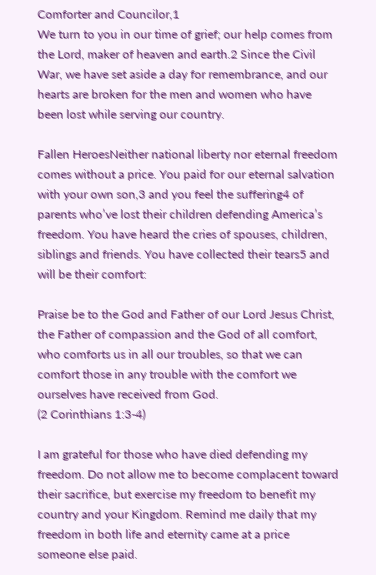Comforter and Councilor,1
We turn to you in our time of grief; our help comes from the Lord, maker of heaven and earth.2 Since the Civil War, we have set aside a day for remembrance, and our hearts are broken for the men and women who have been lost while serving our country.

Fallen HeroesNeither national liberty nor eternal freedom comes without a price. You paid for our eternal salvation with your own son,3 and you feel the suffering4 of parents who’ve lost their children defending America’s freedom. You have heard the cries of spouses, children, siblings and friends. You have collected their tears5 and will be their comfort:

Praise be to the God and Father of our Lord Jesus Christ, the Father of compassion and the God of all comfort, who comforts us in all our troubles, so that we can comfort those in any trouble with the comfort we ourselves have received from God.
(2 Corinthians 1:3-4)

I am grateful for those who have died defending my freedom. Do not allow me to become complacent toward their sacrifice, but exercise my freedom to benefit my country and your Kingdom. Remind me daily that my freedom in both life and eternity came at a price someone else paid.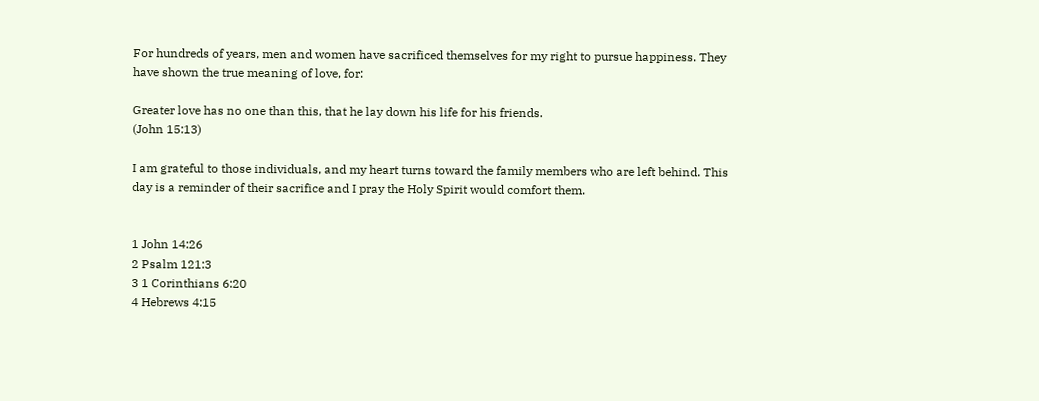For hundreds of years, men and women have sacrificed themselves for my right to pursue happiness. They have shown the true meaning of love, for:

Greater love has no one than this, that he lay down his life for his friends.
(John 15:13)

I am grateful to those individuals, and my heart turns toward the family members who are left behind. This day is a reminder of their sacrifice and I pray the Holy Spirit would comfort them.


1 John 14:26
2 Psalm 121:3
3 1 Corinthians 6:20
4 Hebrews 4:15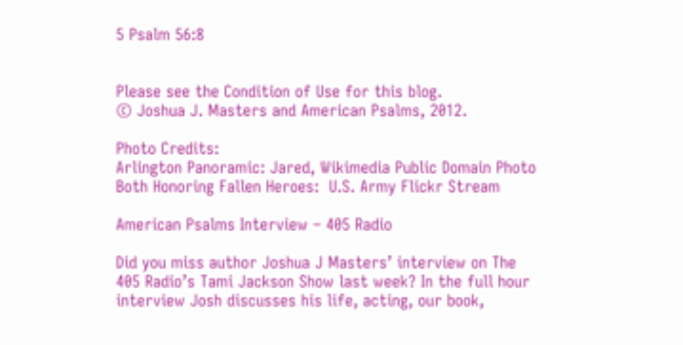5 Psalm 56:8


Please see the Condition of Use for this blog.
© Joshua J. Masters and American Psalms, 2012.

Photo Credits:
Arlington Panoramic: Jared, Wikimedia Public Domain Photo
Both Honoring Fallen Heroes:  U.S. Army Flickr Stream

American Psalms Interview – 405 Radio

Did you miss author Joshua J Masters’ interview on The 405 Radio’s Tami Jackson Show last week? In the full hour interview Josh discusses his life, acting, our book,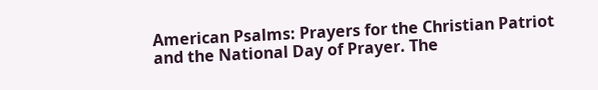American Psalms: Prayers for the Christian Patriot and the National Day of Prayer. The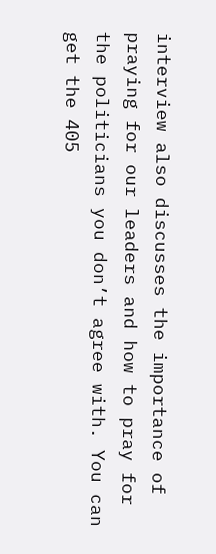interview also discusses the importance of praying for our leaders and how to pray for the politicians you don’t agree with. You can get the 405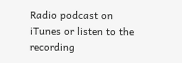Radio podcast on iTunes or listen to the recording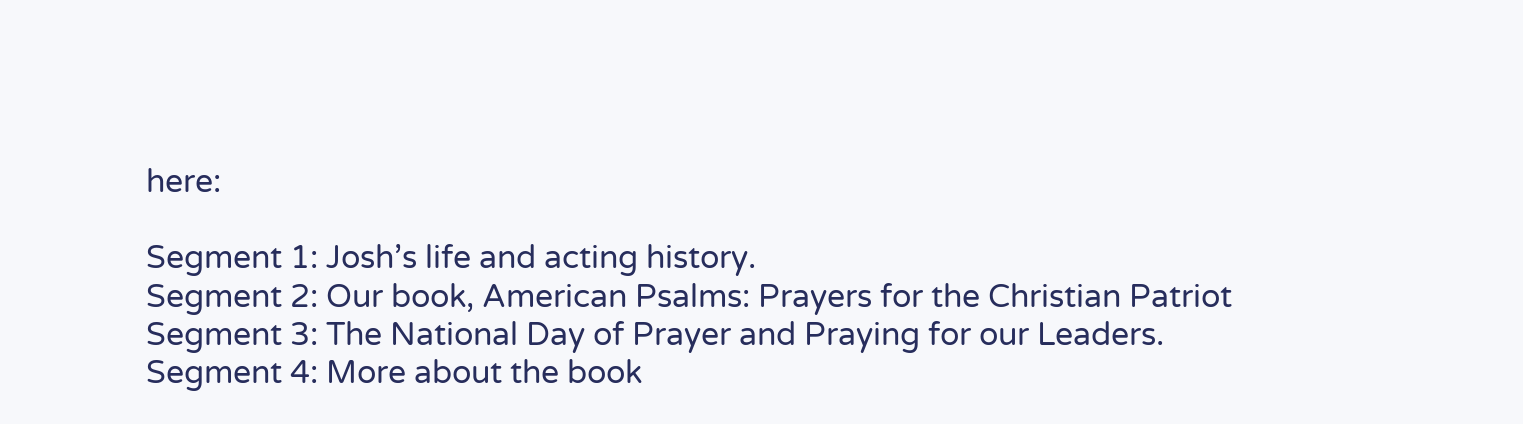here:

Segment 1: Josh’s life and acting history.
Segment 2: Our book, American Psalms: Prayers for the Christian Patriot
Segment 3: The National Day of Prayer and Praying for our Leaders.
Segment 4: More about the book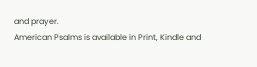and prayer.
American Psalms is available in Print, Kindle and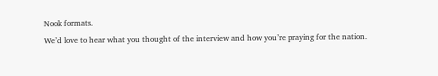Nook formats.
We’d love to hear what you thought of the interview and how you’re praying for the nation.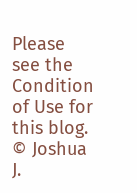Please see the Condition of Use for this blog.
© Joshua J.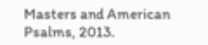Masters and American Psalms, 2013.